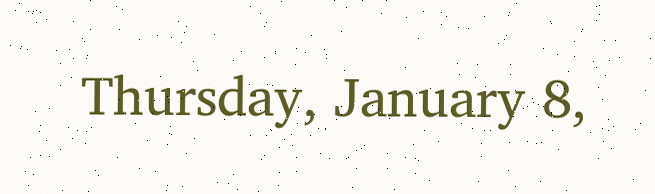Thursday, January 8,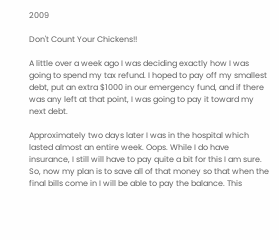2009

Don't Count Your Chickens!!

A little over a week ago I was deciding exactly how I was going to spend my tax refund. I hoped to pay off my smallest debt, put an extra $1000 in our emergency fund, and if there was any left at that point, I was going to pay it toward my next debt.

Approximately two days later I was in the hospital which lasted almost an entire week. Oops. While I do have insurance, I still will have to pay quite a bit for this I am sure. So, now my plan is to save all of that money so that when the final bills come in I will be able to pay the balance. This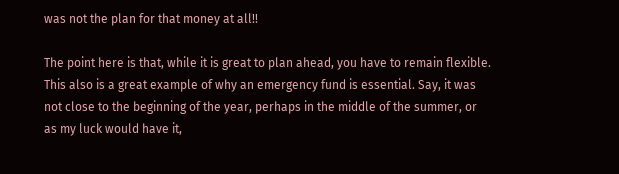was not the plan for that money at all!!

The point here is that, while it is great to plan ahead, you have to remain flexible. This also is a great example of why an emergency fund is essential. Say, it was not close to the beginning of the year, perhaps in the middle of the summer, or as my luck would have it,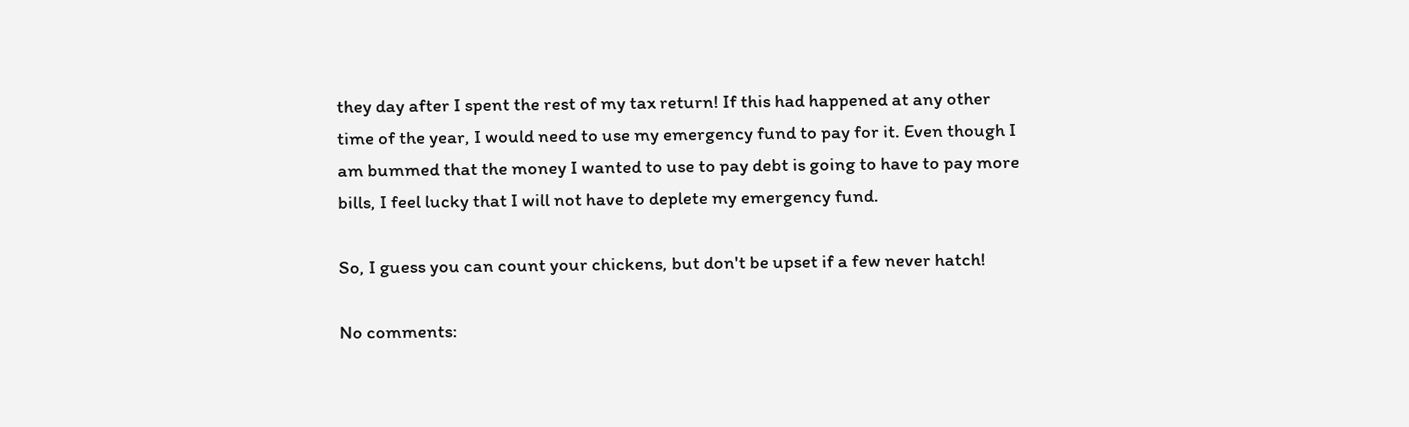they day after I spent the rest of my tax return! If this had happened at any other time of the year, I would need to use my emergency fund to pay for it. Even though I am bummed that the money I wanted to use to pay debt is going to have to pay more bills, I feel lucky that I will not have to deplete my emergency fund.

So, I guess you can count your chickens, but don't be upset if a few never hatch!

No comments: